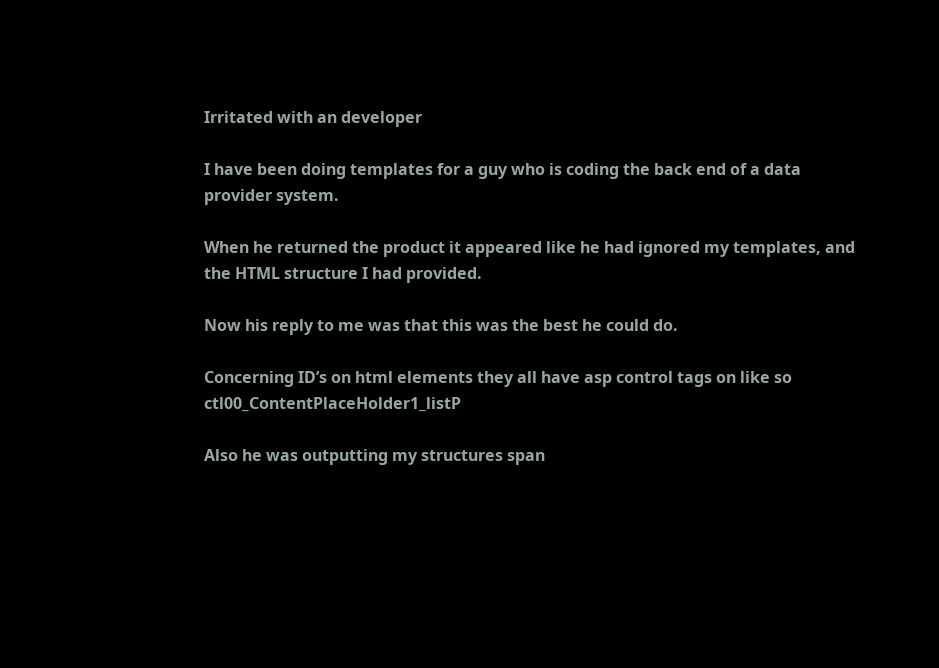Irritated with an developer

I have been doing templates for a guy who is coding the back end of a data provider system.

When he returned the product it appeared like he had ignored my templates, and the HTML structure I had provided.

Now his reply to me was that this was the best he could do.

Concerning ID’s on html elements they all have asp control tags on like so ctl00_ContentPlaceHolder1_listP

Also he was outputting my structures span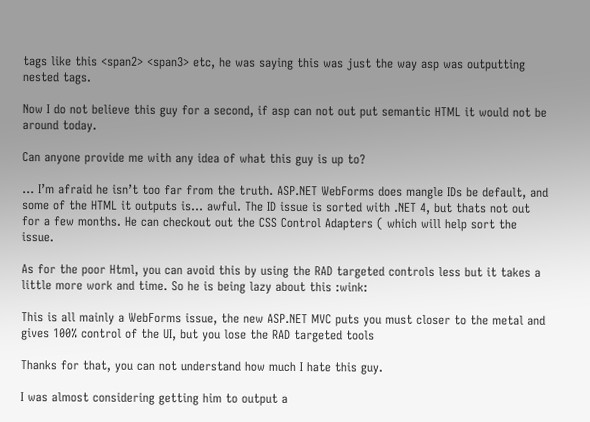tags like this <span2> <span3> etc, he was saying this was just the way asp was outputting nested tags.

Now I do not believe this guy for a second, if asp can not out put semantic HTML it would not be around today.

Can anyone provide me with any idea of what this guy is up to?

… I’m afraid he isn’t too far from the truth. ASP.NET WebForms does mangle IDs be default, and some of the HTML it outputs is… awful. The ID issue is sorted with .NET 4, but thats not out for a few months. He can checkout out the CSS Control Adapters ( which will help sort the issue.

As for the poor Html, you can avoid this by using the RAD targeted controls less but it takes a little more work and time. So he is being lazy about this :wink:

This is all mainly a WebForms issue, the new ASP.NET MVC puts you must closer to the metal and gives 100% control of the UI, but you lose the RAD targeted tools

Thanks for that, you can not understand how much I hate this guy.

I was almost considering getting him to output a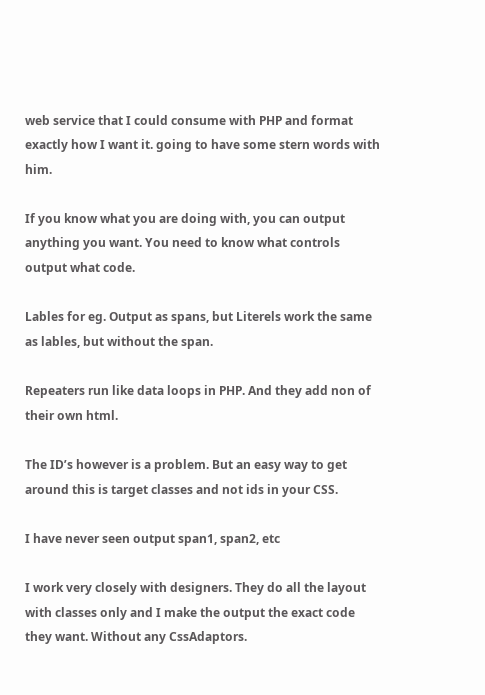web service that I could consume with PHP and format exactly how I want it. going to have some stern words with him.

If you know what you are doing with, you can output anything you want. You need to know what controls output what code.

Lables for eg. Output as spans, but Literels work the same as lables, but without the span.

Repeaters run like data loops in PHP. And they add non of their own html.

The ID’s however is a problem. But an easy way to get around this is target classes and not ids in your CSS.

I have never seen output span1, span2, etc

I work very closely with designers. They do all the layout with classes only and I make the output the exact code they want. Without any CssAdaptors.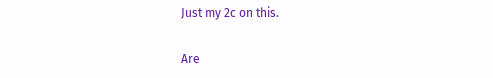Just my 2c on this.

Are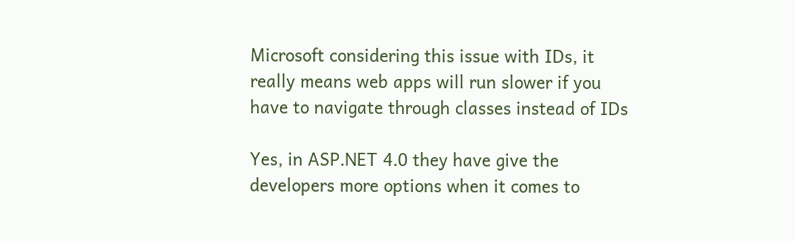Microsoft considering this issue with IDs, it really means web apps will run slower if you have to navigate through classes instead of IDs

Yes, in ASP.NET 4.0 they have give the developers more options when it comes to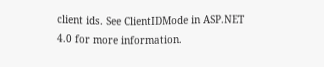client ids. See ClientIDMode in ASP.NET 4.0 for more information.